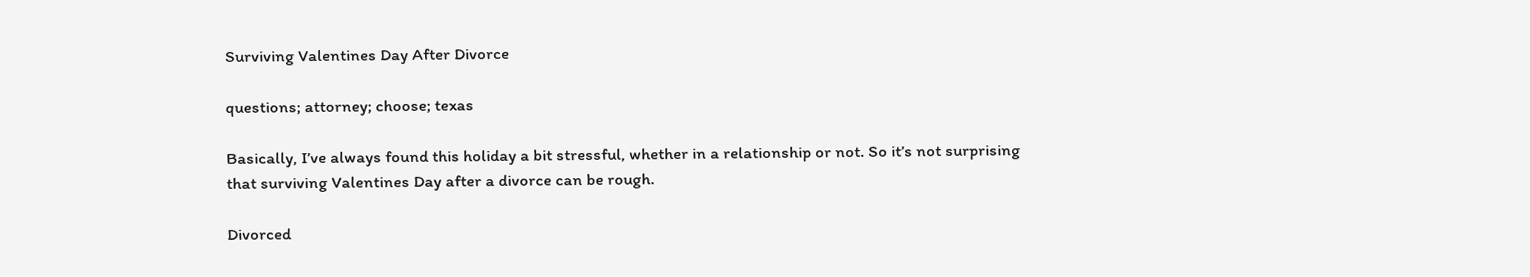Surviving Valentines Day After Divorce

questions; attorney; choose; texas

Basically, I’ve always found this holiday a bit stressful, whether in a relationship or not. So it’s not surprising that surviving Valentines Day after a divorce can be rough.

Divorced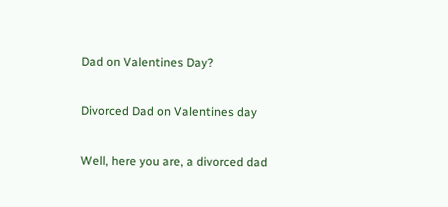Dad on Valentines Day?

Divorced Dad on Valentines day

Well, here you are, a divorced dad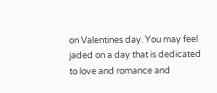on Valentines day. You may feel jaded on a day that is dedicated to love and romance and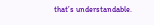that’s understandable.